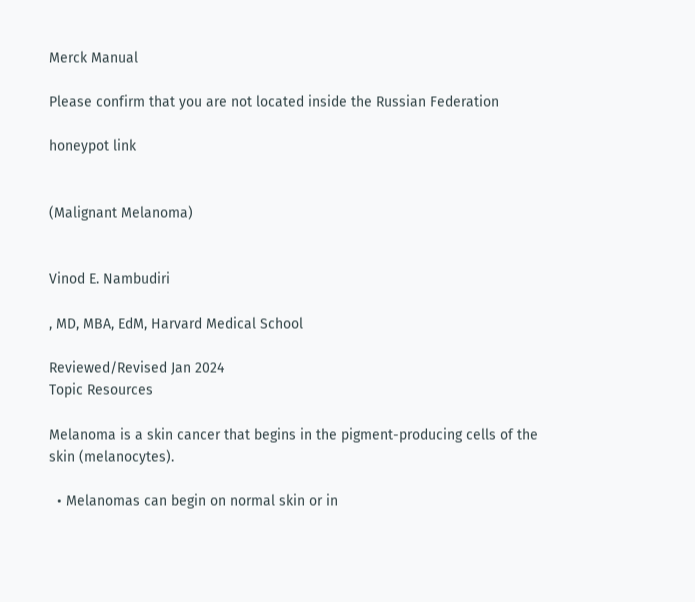Merck Manual

Please confirm that you are not located inside the Russian Federation

honeypot link


(Malignant Melanoma)


Vinod E. Nambudiri

, MD, MBA, EdM, Harvard Medical School

Reviewed/Revised Jan 2024
Topic Resources

Melanoma is a skin cancer that begins in the pigment-producing cells of the skin (melanocytes).

  • Melanomas can begin on normal skin or in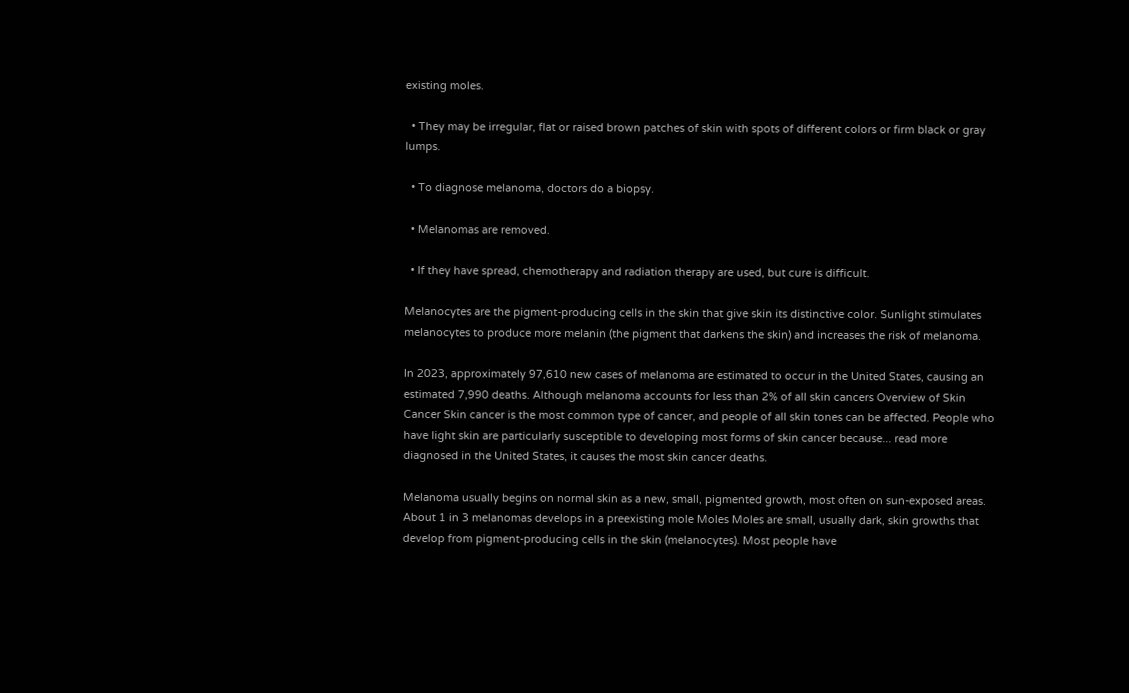existing moles.

  • They may be irregular, flat or raised brown patches of skin with spots of different colors or firm black or gray lumps.

  • To diagnose melanoma, doctors do a biopsy.

  • Melanomas are removed.

  • If they have spread, chemotherapy and radiation therapy are used, but cure is difficult.

Melanocytes are the pigment-producing cells in the skin that give skin its distinctive color. Sunlight stimulates melanocytes to produce more melanin (the pigment that darkens the skin) and increases the risk of melanoma.

In 2023, approximately 97,610 new cases of melanoma are estimated to occur in the United States, causing an estimated 7,990 deaths. Although melanoma accounts for less than 2% of all skin cancers Overview of Skin Cancer Skin cancer is the most common type of cancer, and people of all skin tones can be affected. People who have light skin are particularly susceptible to developing most forms of skin cancer because... read more diagnosed in the United States, it causes the most skin cancer deaths.

Melanoma usually begins on normal skin as a new, small, pigmented growth, most often on sun-exposed areas. About 1 in 3 melanomas develops in a preexisting mole Moles Moles are small, usually dark, skin growths that develop from pigment-producing cells in the skin (melanocytes). Most people have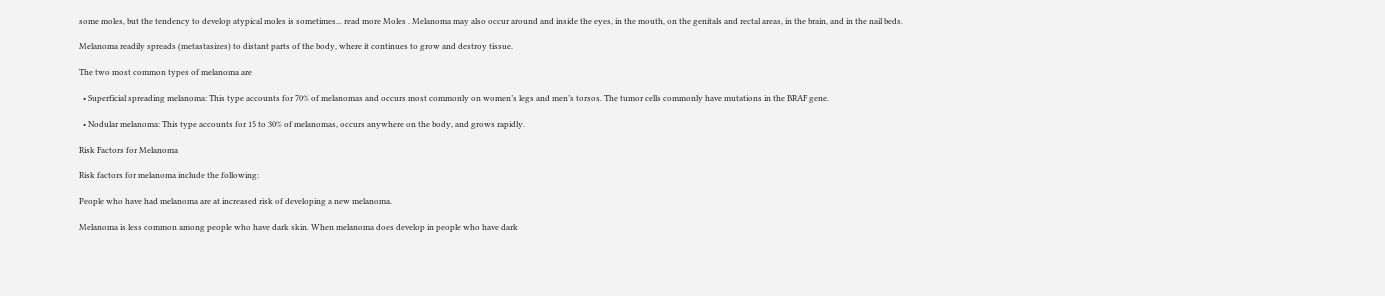some moles, but the tendency to develop atypical moles is sometimes... read more Moles . Melanoma may also occur around and inside the eyes, in the mouth, on the genitals and rectal areas, in the brain, and in the nail beds.

Melanoma readily spreads (metastasizes) to distant parts of the body, where it continues to grow and destroy tissue.

The two most common types of melanoma are

  • Superficial spreading melanoma: This type accounts for 70% of melanomas and occurs most commonly on women’s legs and men’s torsos. The tumor cells commonly have mutations in the BRAF gene.

  • Nodular melanoma: This type accounts for 15 to 30% of melanomas, occurs anywhere on the body, and grows rapidly.

Risk Factors for Melanoma

Risk factors for melanoma include the following:

People who have had melanoma are at increased risk of developing a new melanoma.

Melanoma is less common among people who have dark skin. When melanoma does develop in people who have dark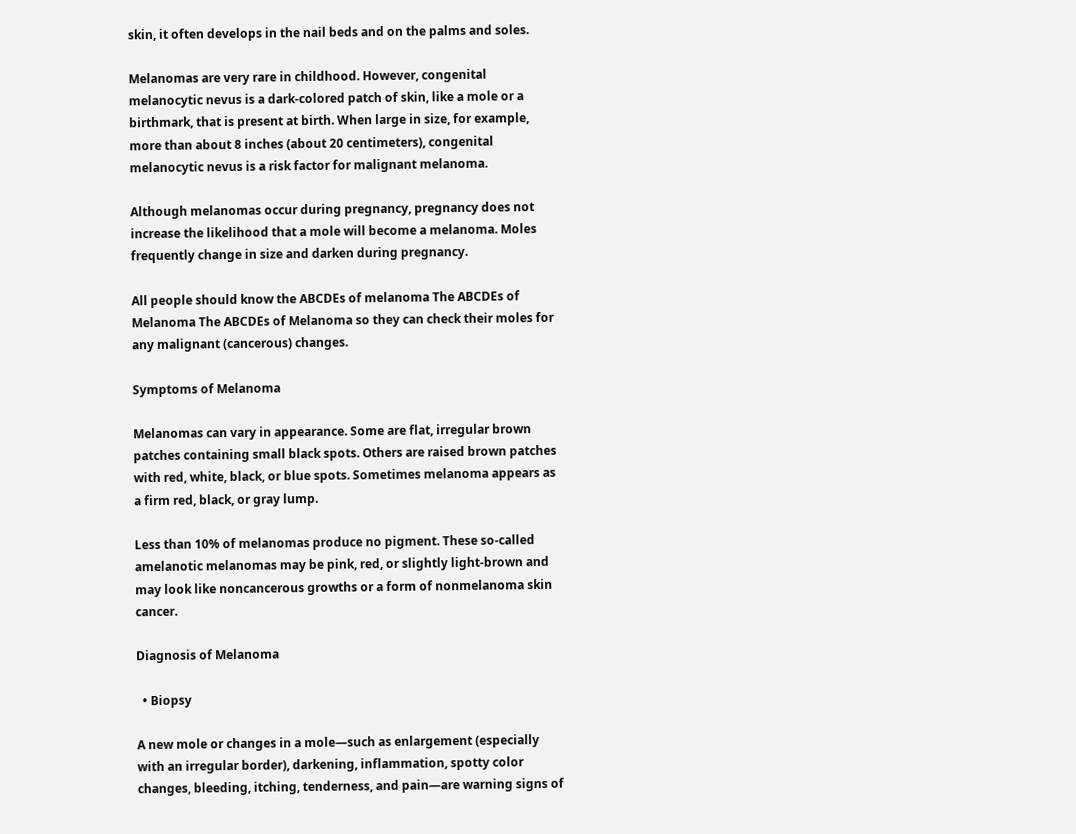skin, it often develops in the nail beds and on the palms and soles.

Melanomas are very rare in childhood. However, congenital melanocytic nevus is a dark-colored patch of skin, like a mole or a birthmark, that is present at birth. When large in size, for example, more than about 8 inches (about 20 centimeters), congenital melanocytic nevus is a risk factor for malignant melanoma.

Although melanomas occur during pregnancy, pregnancy does not increase the likelihood that a mole will become a melanoma. Moles frequently change in size and darken during pregnancy.

All people should know the ABCDEs of melanoma The ABCDEs of Melanoma The ABCDEs of Melanoma so they can check their moles for any malignant (cancerous) changes.

Symptoms of Melanoma

Melanomas can vary in appearance. Some are flat, irregular brown patches containing small black spots. Others are raised brown patches with red, white, black, or blue spots. Sometimes melanoma appears as a firm red, black, or gray lump.

Less than 10% of melanomas produce no pigment. These so-called amelanotic melanomas may be pink, red, or slightly light-brown and may look like noncancerous growths or a form of nonmelanoma skin cancer.

Diagnosis of Melanoma

  • Biopsy

A new mole or changes in a mole—such as enlargement (especially with an irregular border), darkening, inflammation, spotty color changes, bleeding, itching, tenderness, and pain—are warning signs of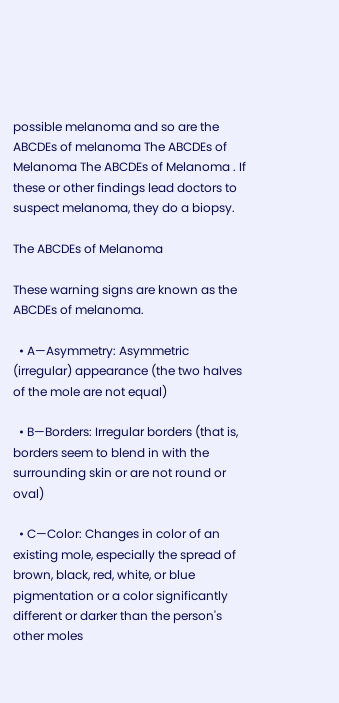possible melanoma and so are the ABCDEs of melanoma The ABCDEs of Melanoma The ABCDEs of Melanoma . If these or other findings lead doctors to suspect melanoma, they do a biopsy.

The ABCDEs of Melanoma

These warning signs are known as the ABCDEs of melanoma.

  • A—Asymmetry: Asymmetric (irregular) appearance (the two halves of the mole are not equal)

  • B—Borders: Irregular borders (that is, borders seem to blend in with the surrounding skin or are not round or oval)

  • C—Color: Changes in color of an existing mole, especially the spread of brown, black, red, white, or blue pigmentation or a color significantly different or darker than the person's other moles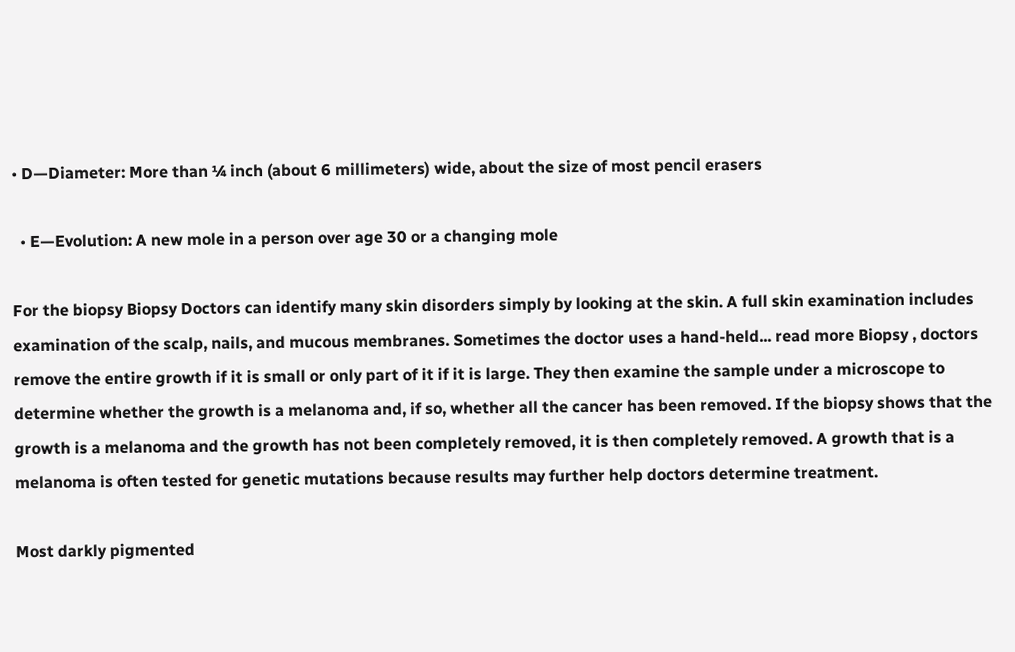• D—Diameter: More than ¼ inch (about 6 millimeters) wide, about the size of most pencil erasers

  • E—Evolution: A new mole in a person over age 30 or a changing mole

For the biopsy Biopsy Doctors can identify many skin disorders simply by looking at the skin. A full skin examination includes examination of the scalp, nails, and mucous membranes. Sometimes the doctor uses a hand-held... read more Biopsy , doctors remove the entire growth if it is small or only part of it if it is large. They then examine the sample under a microscope to determine whether the growth is a melanoma and, if so, whether all the cancer has been removed. If the biopsy shows that the growth is a melanoma and the growth has not been completely removed, it is then completely removed. A growth that is a melanoma is often tested for genetic mutations because results may further help doctors determine treatment.

Most darkly pigmented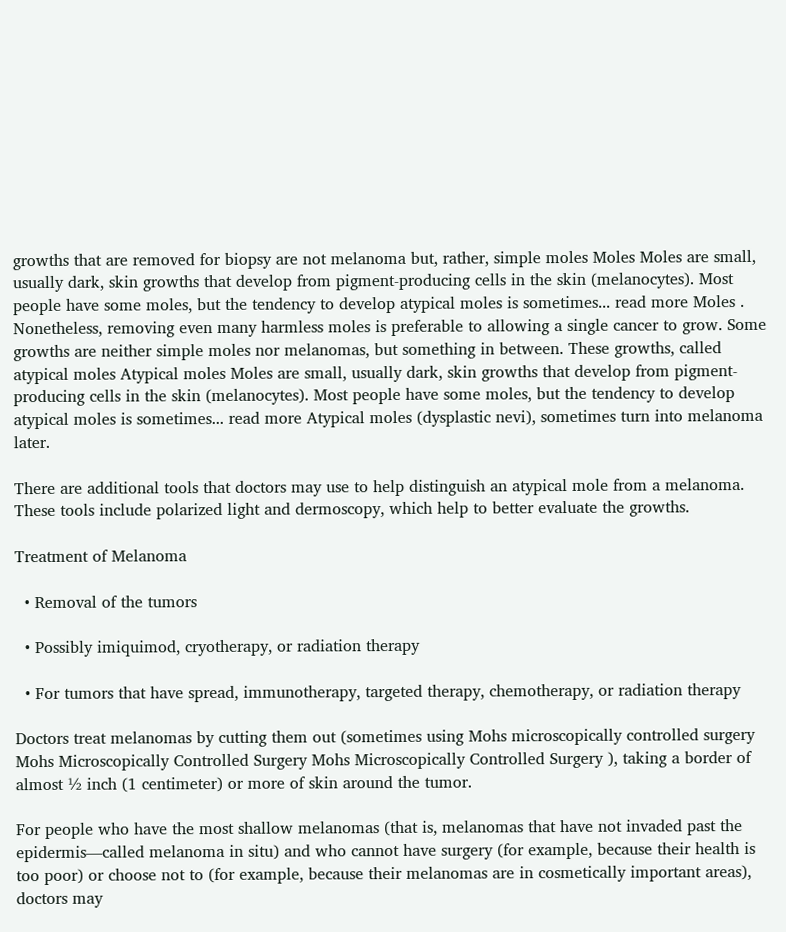growths that are removed for biopsy are not melanoma but, rather, simple moles Moles Moles are small, usually dark, skin growths that develop from pigment-producing cells in the skin (melanocytes). Most people have some moles, but the tendency to develop atypical moles is sometimes... read more Moles . Nonetheless, removing even many harmless moles is preferable to allowing a single cancer to grow. Some growths are neither simple moles nor melanomas, but something in between. These growths, called atypical moles Atypical moles Moles are small, usually dark, skin growths that develop from pigment-producing cells in the skin (melanocytes). Most people have some moles, but the tendency to develop atypical moles is sometimes... read more Atypical moles (dysplastic nevi), sometimes turn into melanoma later.

There are additional tools that doctors may use to help distinguish an atypical mole from a melanoma. These tools include polarized light and dermoscopy, which help to better evaluate the growths.

Treatment of Melanoma

  • Removal of the tumors

  • Possibly imiquimod, cryotherapy, or radiation therapy

  • For tumors that have spread, immunotherapy, targeted therapy, chemotherapy, or radiation therapy

Doctors treat melanomas by cutting them out (sometimes using Mohs microscopically controlled surgery Mohs Microscopically Controlled Surgery Mohs Microscopically Controlled Surgery ), taking a border of almost ½ inch (1 centimeter) or more of skin around the tumor.

For people who have the most shallow melanomas (that is, melanomas that have not invaded past the epidermis—called melanoma in situ) and who cannot have surgery (for example, because their health is too poor) or choose not to (for example, because their melanomas are in cosmetically important areas), doctors may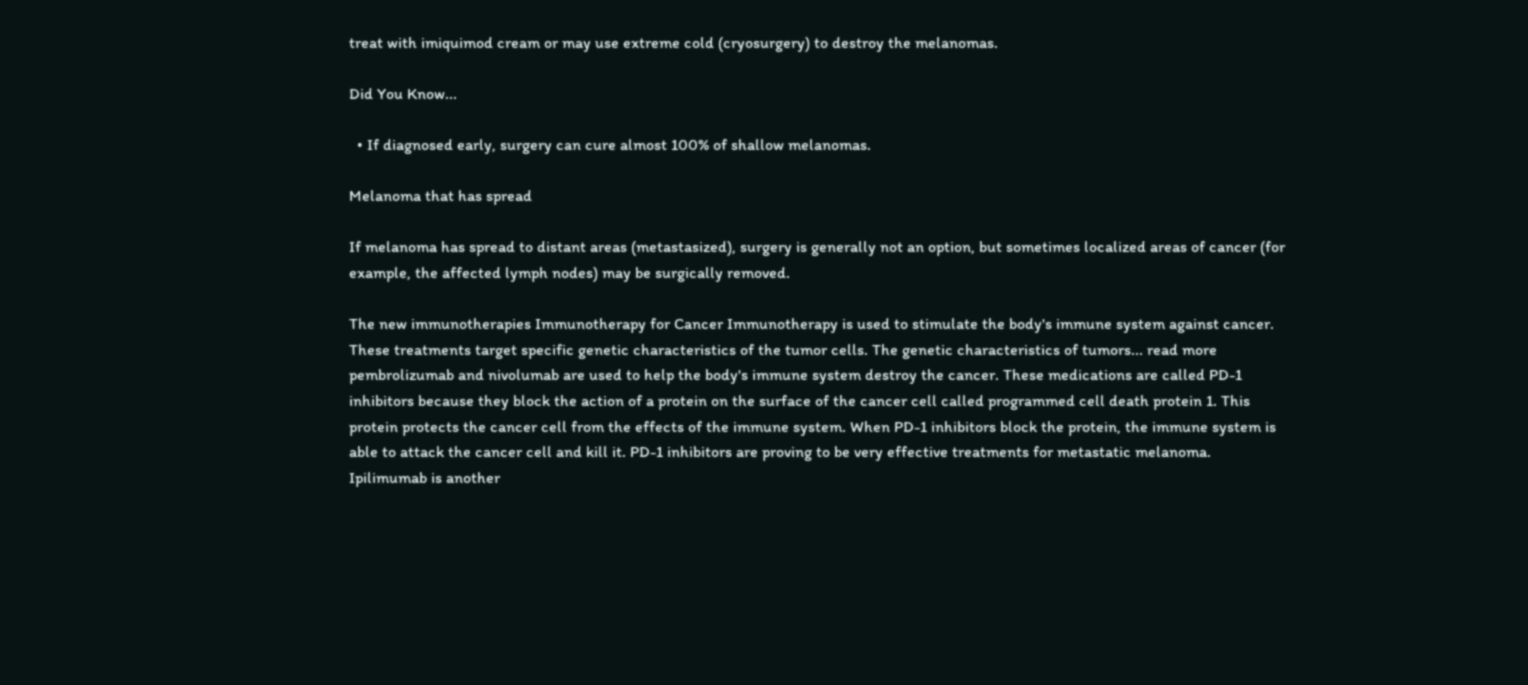treat with imiquimod cream or may use extreme cold (cryosurgery) to destroy the melanomas.

Did You Know...

  • If diagnosed early, surgery can cure almost 100% of shallow melanomas.

Melanoma that has spread

If melanoma has spread to distant areas (metastasized), surgery is generally not an option, but sometimes localized areas of cancer (for example, the affected lymph nodes) may be surgically removed.

The new immunotherapies Immunotherapy for Cancer Immunotherapy is used to stimulate the body's immune system against cancer. These treatments target specific genetic characteristics of the tumor cells. The genetic characteristics of tumors... read more pembrolizumab and nivolumab are used to help the body's immune system destroy the cancer. These medications are called PD-1 inhibitors because they block the action of a protein on the surface of the cancer cell called programmed cell death protein 1. This protein protects the cancer cell from the effects of the immune system. When PD-1 inhibitors block the protein, the immune system is able to attack the cancer cell and kill it. PD-1 inhibitors are proving to be very effective treatments for metastatic melanoma. Ipilimumab is another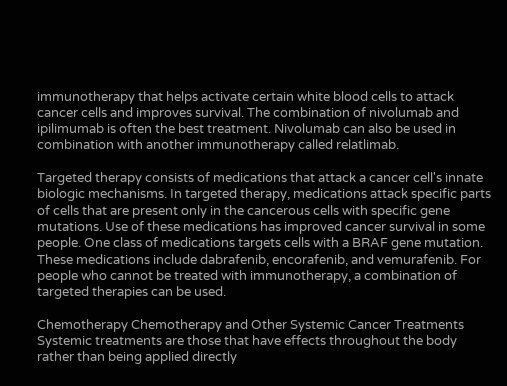immunotherapy that helps activate certain white blood cells to attack cancer cells and improves survival. The combination of nivolumab and ipilimumab is often the best treatment. Nivolumab can also be used in combination with another immunotherapy called relatlimab.

Targeted therapy consists of medications that attack a cancer cell's innate biologic mechanisms. In targeted therapy, medications attack specific parts of cells that are present only in the cancerous cells with specific gene mutations. Use of these medications has improved cancer survival in some people. One class of medications targets cells with a BRAF gene mutation. These medications include dabrafenib, encorafenib, and vemurafenib. For people who cannot be treated with immunotherapy, a combination of targeted therapies can be used.

Chemotherapy Chemotherapy and Other Systemic Cancer Treatments Systemic treatments are those that have effects throughout the body rather than being applied directly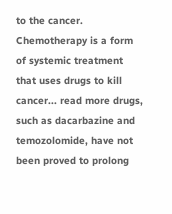to the cancer. Chemotherapy is a form of systemic treatment that uses drugs to kill cancer... read more drugs, such as dacarbazine and temozolomide, have not been proved to prolong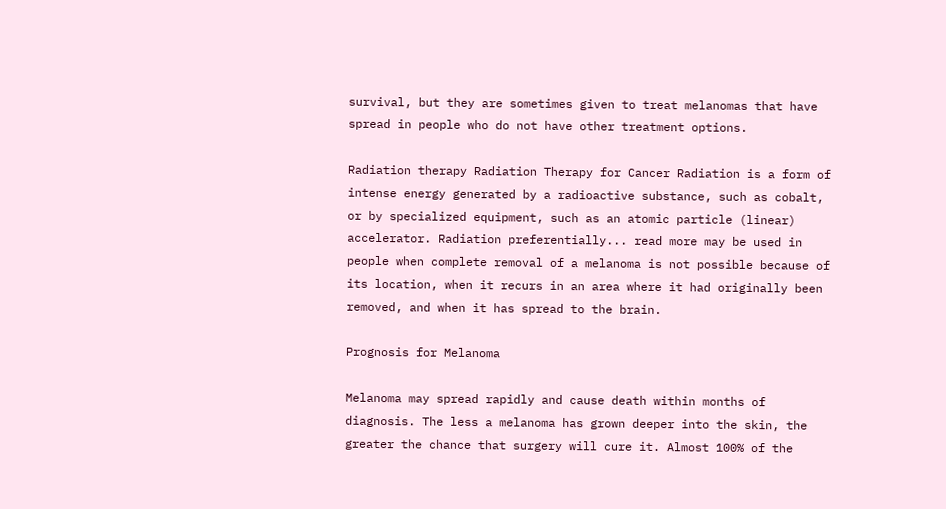survival, but they are sometimes given to treat melanomas that have spread in people who do not have other treatment options.

Radiation therapy Radiation Therapy for Cancer Radiation is a form of intense energy generated by a radioactive substance, such as cobalt, or by specialized equipment, such as an atomic particle (linear) accelerator. Radiation preferentially... read more may be used in people when complete removal of a melanoma is not possible because of its location, when it recurs in an area where it had originally been removed, and when it has spread to the brain.

Prognosis for Melanoma

Melanoma may spread rapidly and cause death within months of diagnosis. The less a melanoma has grown deeper into the skin, the greater the chance that surgery will cure it. Almost 100% of the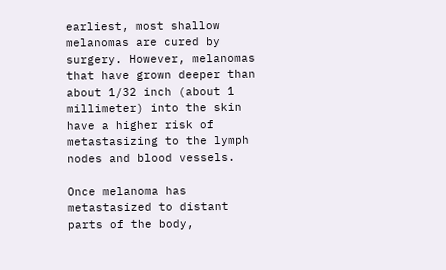earliest, most shallow melanomas are cured by surgery. However, melanomas that have grown deeper than about 1/32 inch (about 1 millimeter) into the skin have a higher risk of metastasizing to the lymph nodes and blood vessels.

Once melanoma has metastasized to distant parts of the body,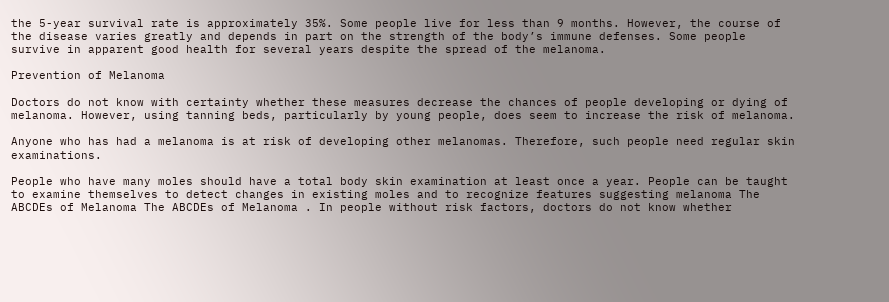the 5-year survival rate is approximately 35%. Some people live for less than 9 months. However, the course of the disease varies greatly and depends in part on the strength of the body’s immune defenses. Some people survive in apparent good health for several years despite the spread of the melanoma.

Prevention of Melanoma

Doctors do not know with certainty whether these measures decrease the chances of people developing or dying of melanoma. However, using tanning beds, particularly by young people, does seem to increase the risk of melanoma.

Anyone who has had a melanoma is at risk of developing other melanomas. Therefore, such people need regular skin examinations.

People who have many moles should have a total body skin examination at least once a year. People can be taught to examine themselves to detect changes in existing moles and to recognize features suggesting melanoma The ABCDEs of Melanoma The ABCDEs of Melanoma . In people without risk factors, doctors do not know whether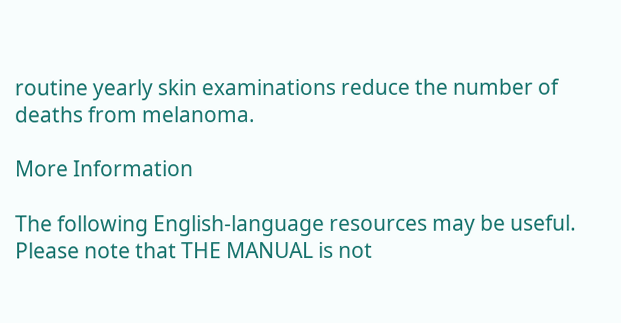routine yearly skin examinations reduce the number of deaths from melanoma.

More Information

The following English-language resources may be useful. Please note that THE MANUAL is not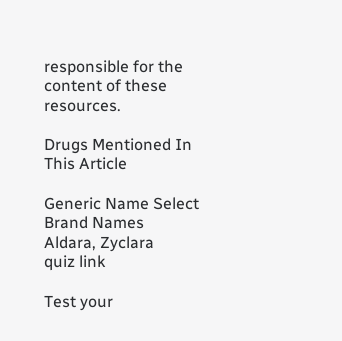responsible for the content of these resources.

Drugs Mentioned In This Article

Generic Name Select Brand Names
Aldara, Zyclara
quiz link

Test your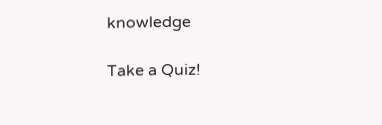knowledge

Take a Quiz!